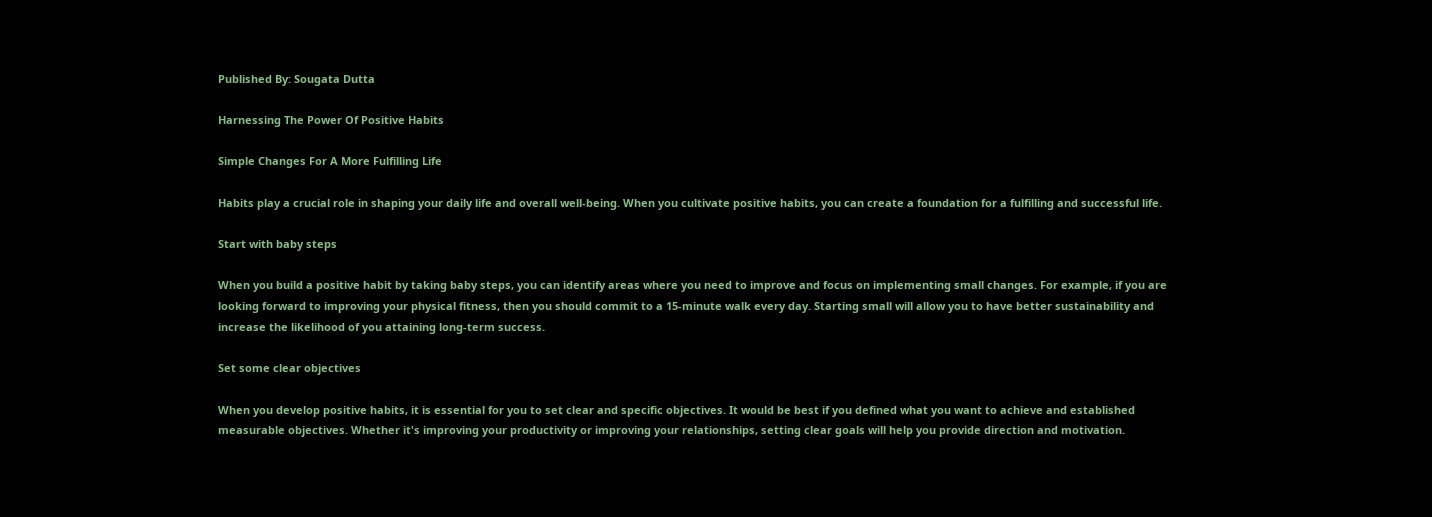Published By: Sougata Dutta

Harnessing The Power Of Positive Habits

Simple Changes For A More Fulfilling Life

Habits play a crucial role in shaping your daily life and overall well-being. When you cultivate positive habits, you can create a foundation for a fulfilling and successful life.

Start with baby steps

When you build a positive habit by taking baby steps, you can identify areas where you need to improve and focus on implementing small changes. For example, if you are looking forward to improving your physical fitness, then you should commit to a 15-minute walk every day. Starting small will allow you to have better sustainability and increase the likelihood of you attaining long-term success.

Set some clear objectives

When you develop positive habits, it is essential for you to set clear and specific objectives. It would be best if you defined what you want to achieve and established measurable objectives. Whether it's improving your productivity or improving your relationships, setting clear goals will help you provide direction and motivation.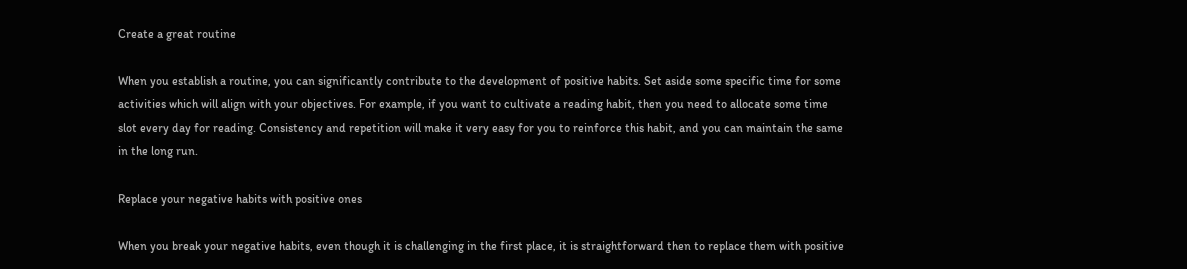Create a great routine

When you establish a routine, you can significantly contribute to the development of positive habits. Set aside some specific time for some activities which will align with your objectives. For example, if you want to cultivate a reading habit, then you need to allocate some time slot every day for reading. Consistency and repetition will make it very easy for you to reinforce this habit, and you can maintain the same in the long run.

Replace your negative habits with positive ones

When you break your negative habits, even though it is challenging in the first place, it is straightforward then to replace them with positive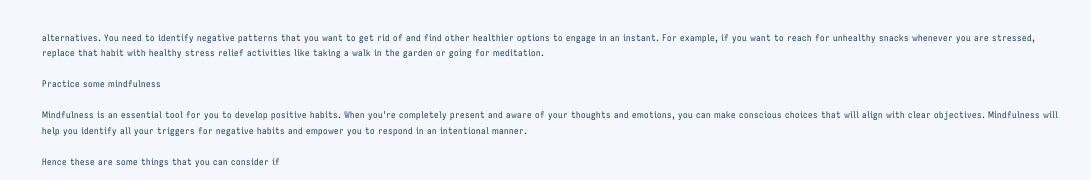alternatives. You need to identify negative patterns that you want to get rid of and find other healthier options to engage in an instant. For example, if you want to reach for unhealthy snacks whenever you are stressed, replace that habit with healthy stress relief activities like taking a walk in the garden or going for meditation.

Practice some mindfulness

Mindfulness is an essential tool for you to develop positive habits. When you're completely present and aware of your thoughts and emotions, you can make conscious choices that will align with clear objectives. Mindfulness will help you identify all your triggers for negative habits and empower you to respond in an intentional manner.

Hence these are some things that you can consider if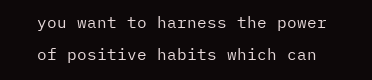you want to harness the power of positive habits which can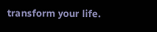transform your life.